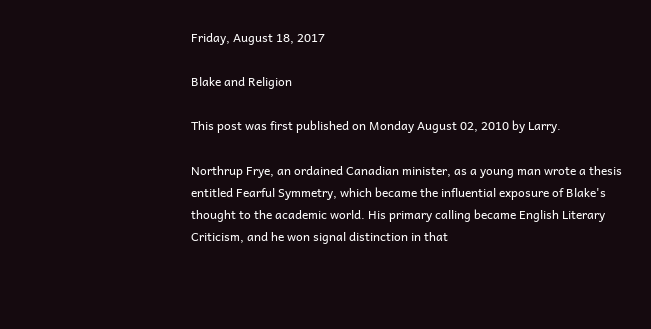Friday, August 18, 2017

Blake and Religion

This post was first published on Monday August 02, 2010 by Larry.

Northrup Frye, an ordained Canadian minister, as a young man wrote a thesis entitled Fearful Symmetry, which became the influential exposure of Blake's thought to the academic world. His primary calling became English Literary Criticism, and he won signal distinction in that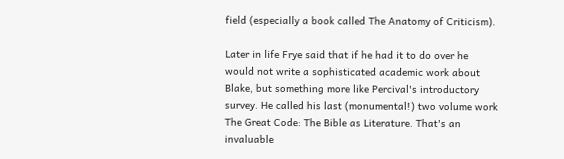field (especially a book called The Anatomy of Criticism).

Later in life Frye said that if he had it to do over he would not write a sophisticated academic work about Blake, but something more like Percival's introductory survey. He called his last (monumental!) two volume work The Great Code: The Bible as Literature. That's an invaluable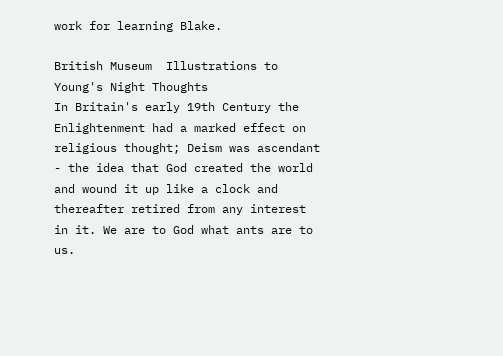work for learning Blake.

British Museum  Illustrations to Young's Night Thoughts
In Britain's early 19th Century the Enlightenment had a marked effect on religious thought; Deism was ascendant - the idea that God created the world and wound it up like a clock and thereafter retired from any interest in it. We are to God what ants are to us.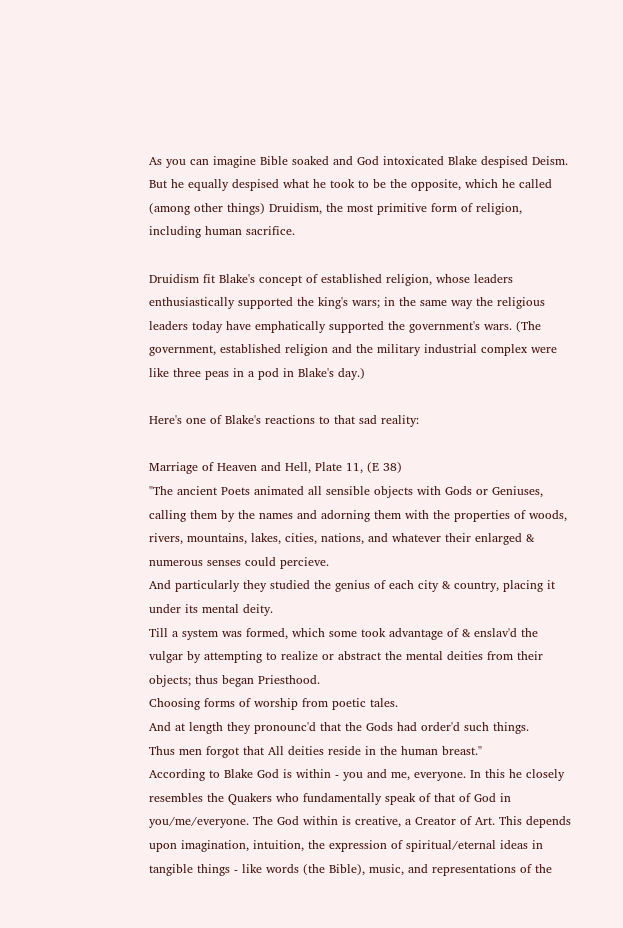As you can imagine Bible soaked and God intoxicated Blake despised Deism. But he equally despised what he took to be the opposite, which he called (among other things) Druidism, the most primitive form of religion, including human sacrifice.

Druidism fit Blake's concept of established religion, whose leaders enthusiastically supported the king's wars; in the same way the religious leaders today have emphatically supported the government's wars. (The government, established religion and the military industrial complex were like three peas in a pod in Blake's day.)

Here's one of Blake's reactions to that sad reality:

Marriage of Heaven and Hell, Plate 11, (E 38)
"The ancient Poets animated all sensible objects with Gods or Geniuses, calling them by the names and adorning them with the properties of woods, rivers, mountains, lakes, cities, nations, and whatever their enlarged & numerous senses could percieve.
And particularly they studied the genius of each city & country, placing it under its mental deity.
Till a system was formed, which some took advantage of & enslav'd the vulgar by attempting to realize or abstract the mental deities from their objects; thus began Priesthood.
Choosing forms of worship from poetic tales.
And at length they pronounc'd that the Gods had order'd such things.
Thus men forgot that All deities reside in the human breast."
According to Blake God is within - you and me, everyone. In this he closely resembles the Quakers who fundamentally speak of that of God in you/me/everyone. The God within is creative, a Creator of Art. This depends upon imagination, intuition, the expression of spiritual/eternal ideas in tangible things - like words (the Bible), music, and representations of the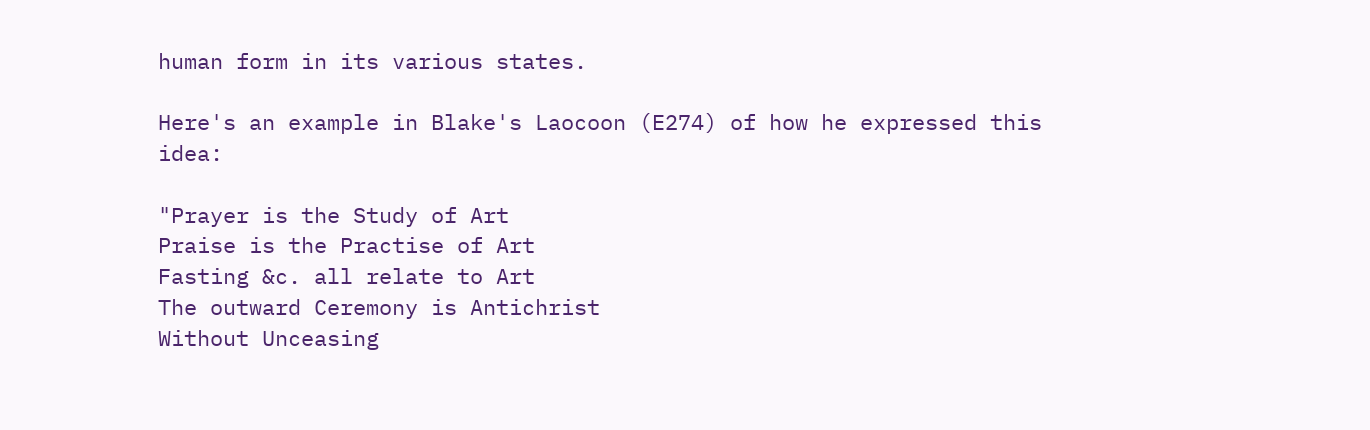human form in its various states.

Here's an example in Blake's Laocoon (E274) of how he expressed this idea:

"Prayer is the Study of Art
Praise is the Practise of Art
Fasting &c. all relate to Art
The outward Ceremony is Antichrist
Without Unceasing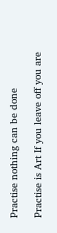Practise nothing can be done

Practise is Art If you leave off you are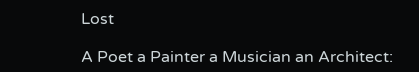Lost

A Poet a Painter a Musician an Architect: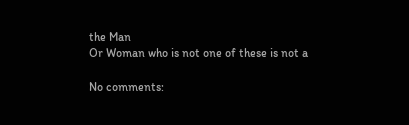the Man
Or Woman who is not one of these is not a

No comments: